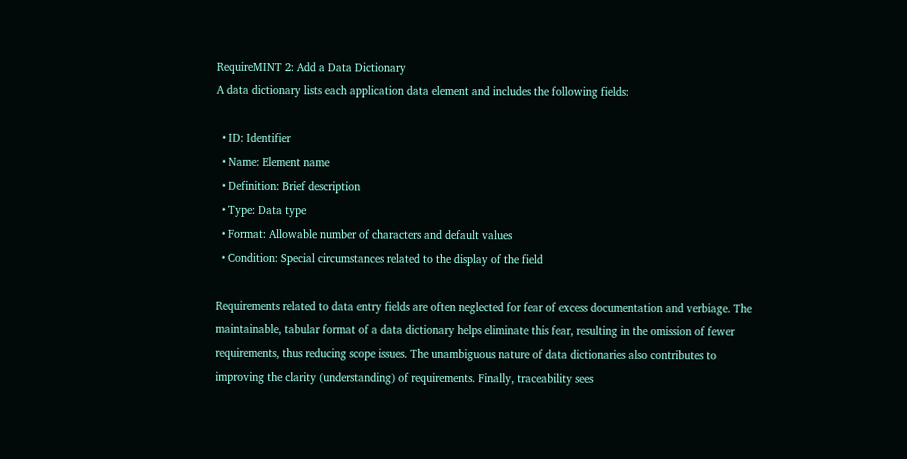RequireMINT 2: Add a Data Dictionary
A data dictionary lists each application data element and includes the following fields:

  • ID: Identifier
  • Name: Element name
  • Definition: Brief description
  • Type: Data type
  • Format: Allowable number of characters and default values
  • Condition: Special circumstances related to the display of the field

Requirements related to data entry fields are often neglected for fear of excess documentation and verbiage. The maintainable, tabular format of a data dictionary helps eliminate this fear, resulting in the omission of fewer requirements, thus reducing scope issues. The unambiguous nature of data dictionaries also contributes to improving the clarity (understanding) of requirements. Finally, traceability sees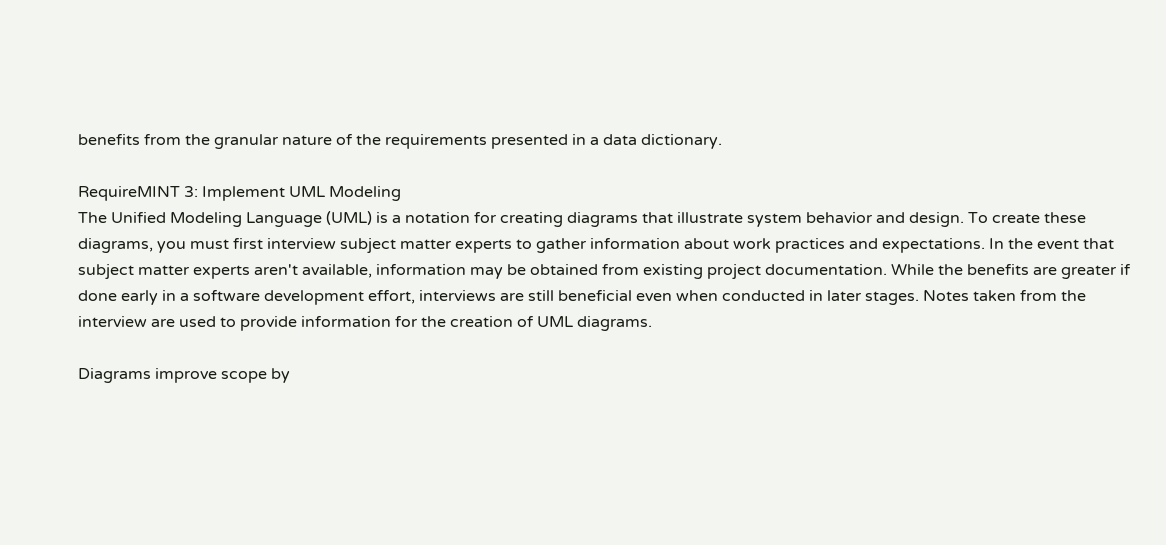benefits from the granular nature of the requirements presented in a data dictionary.

RequireMINT 3: Implement UML Modeling
The Unified Modeling Language (UML) is a notation for creating diagrams that illustrate system behavior and design. To create these diagrams, you must first interview subject matter experts to gather information about work practices and expectations. In the event that subject matter experts aren't available, information may be obtained from existing project documentation. While the benefits are greater if done early in a software development effort, interviews are still beneficial even when conducted in later stages. Notes taken from the interview are used to provide information for the creation of UML diagrams.

Diagrams improve scope by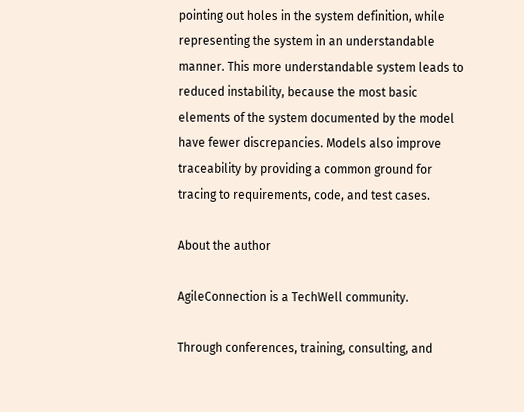pointing out holes in the system definition, while representing the system in an understandable manner. This more understandable system leads to reduced instability, because the most basic elements of the system documented by the model have fewer discrepancies. Models also improve traceability by providing a common ground for tracing to requirements, code, and test cases.

About the author

AgileConnection is a TechWell community.

Through conferences, training, consulting, and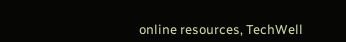online resources, TechWell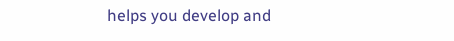helps you develop and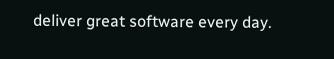deliver great software every day.